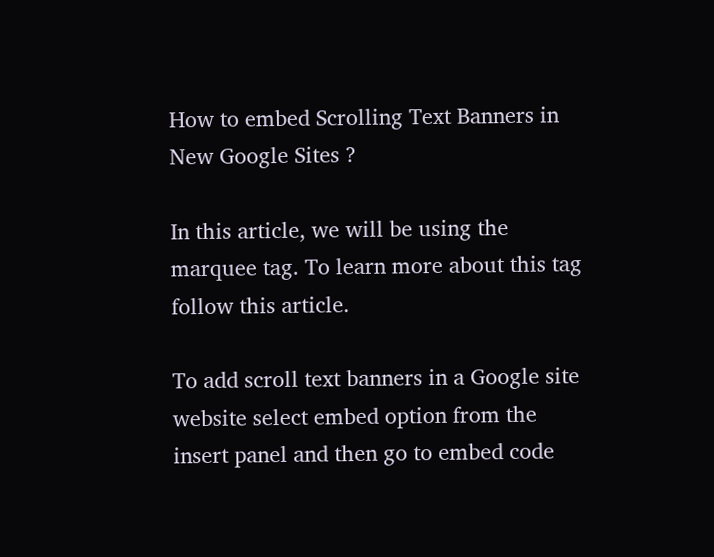How to embed Scrolling Text Banners in New Google Sites ?

In this article, we will be using the marquee tag. To learn more about this tag follow this article.

To add scroll text banners in a Google site website select embed option from the insert panel and then go to embed code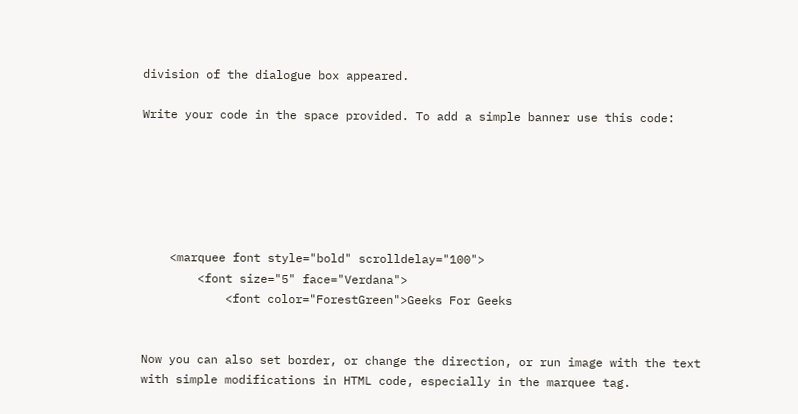division of the dialogue box appeared.

Write your code in the space provided. To add a simple banner use this code:






    <marquee font style="bold" scrolldelay="100">
        <font size="5" face="Verdana">
            <font color="ForestGreen">Geeks For Geeks


Now you can also set border, or change the direction, or run image with the text with simple modifications in HTML code, especially in the marquee tag.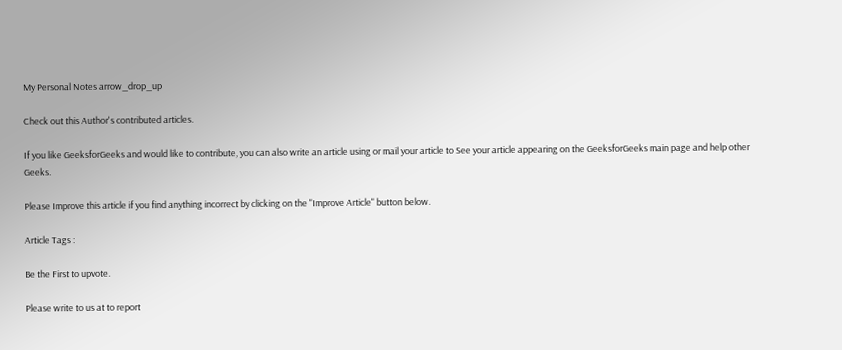My Personal Notes arrow_drop_up

Check out this Author's contributed articles.

If you like GeeksforGeeks and would like to contribute, you can also write an article using or mail your article to See your article appearing on the GeeksforGeeks main page and help other Geeks.

Please Improve this article if you find anything incorrect by clicking on the "Improve Article" button below.

Article Tags :

Be the First to upvote.

Please write to us at to report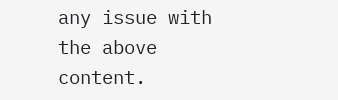any issue with the above content.